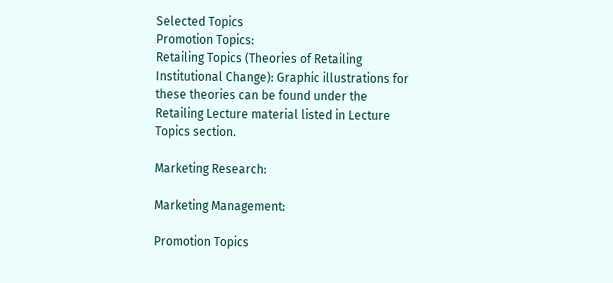Selected Topics
Promotion Topics:
Retailing Topics (Theories of Retailing Institutional Change): Graphic illustrations for these theories can be found under the Retailing Lecture material listed in Lecture Topics section.

Marketing Research:

Marketing Management:

Promotion Topics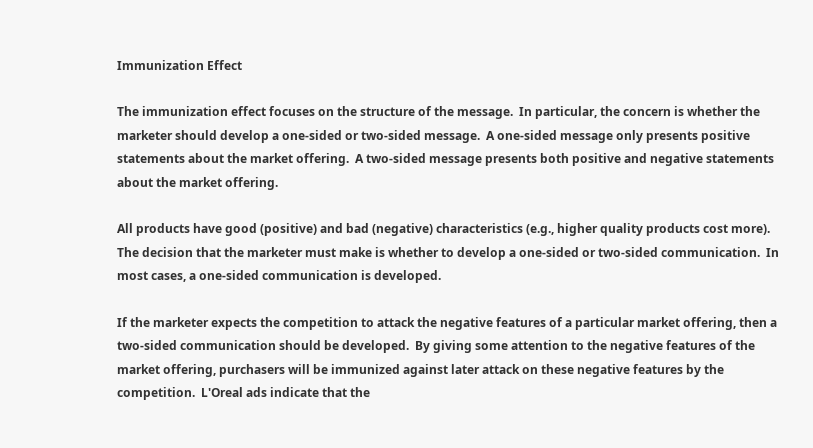Immunization Effect

The immunization effect focuses on the structure of the message.  In particular, the concern is whether the marketer should develop a one-sided or two-sided message.  A one-sided message only presents positive statements about the market offering.  A two-sided message presents both positive and negative statements about the market offering.

All products have good (positive) and bad (negative) characteristics (e.g., higher quality products cost more).  The decision that the marketer must make is whether to develop a one-sided or two-sided communication.  In most cases, a one-sided communication is developed.

If the marketer expects the competition to attack the negative features of a particular market offering, then a two-sided communication should be developed.  By giving some attention to the negative features of the market offering, purchasers will be immunized against later attack on these negative features by the competition.  L'Oreal ads indicate that the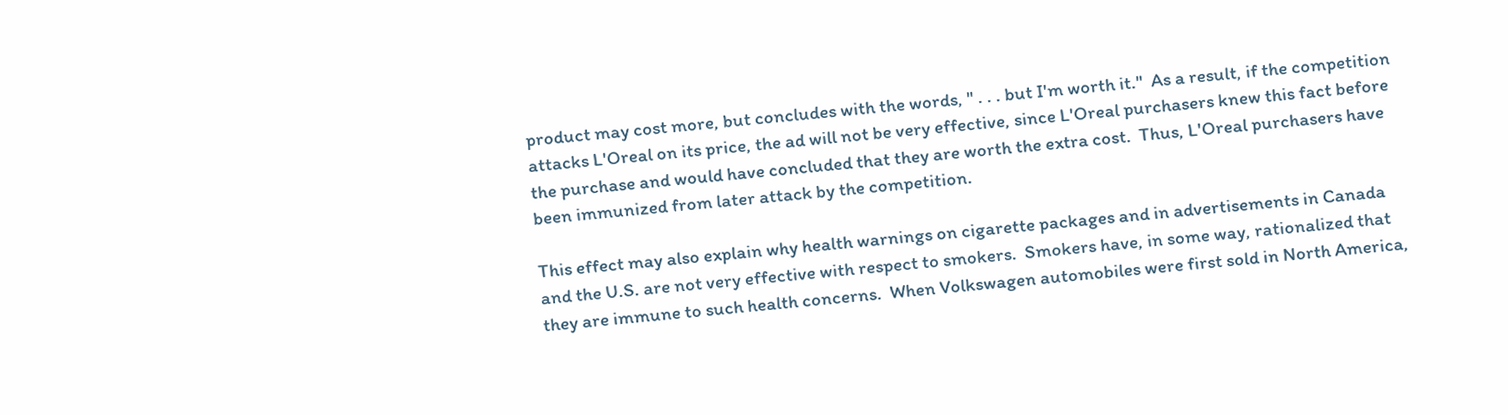product may cost more, but concludes with the words, " . . . but I'm worth it."  As a result, if the competition attacks L'Oreal on its price, the ad will not be very effective, since L'Oreal purchasers knew this fact before the purchase and would have concluded that they are worth the extra cost.  Thus, L'Oreal purchasers have been immunized from later attack by the competition.

This effect may also explain why health warnings on cigarette packages and in advertisements in Canada and the U.S. are not very effective with respect to smokers.  Smokers have, in some way, rationalized that they are immune to such health concerns.  When Volkswagen automobiles were first sold in North America,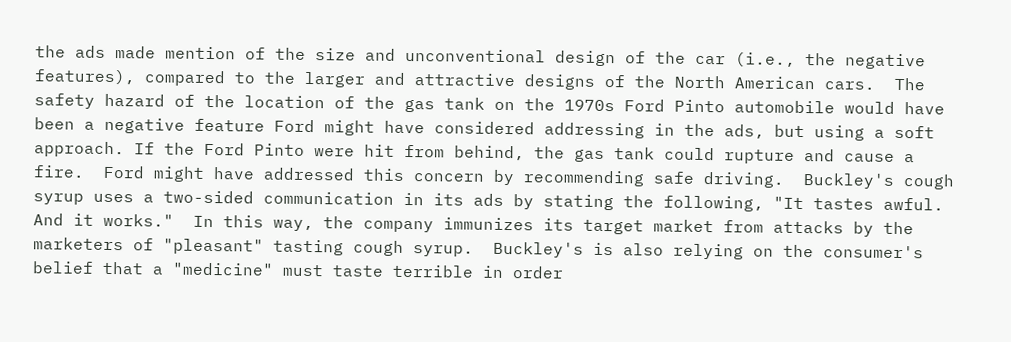the ads made mention of the size and unconventional design of the car (i.e., the negative features), compared to the larger and attractive designs of the North American cars.  The safety hazard of the location of the gas tank on the 1970s Ford Pinto automobile would have been a negative feature Ford might have considered addressing in the ads, but using a soft approach. If the Ford Pinto were hit from behind, the gas tank could rupture and cause a fire.  Ford might have addressed this concern by recommending safe driving.  Buckley's cough syrup uses a two-sided communication in its ads by stating the following, "It tastes awful.  And it works."  In this way, the company immunizes its target market from attacks by the marketers of "pleasant" tasting cough syrup.  Buckley's is also relying on the consumer's belief that a "medicine" must taste terrible in order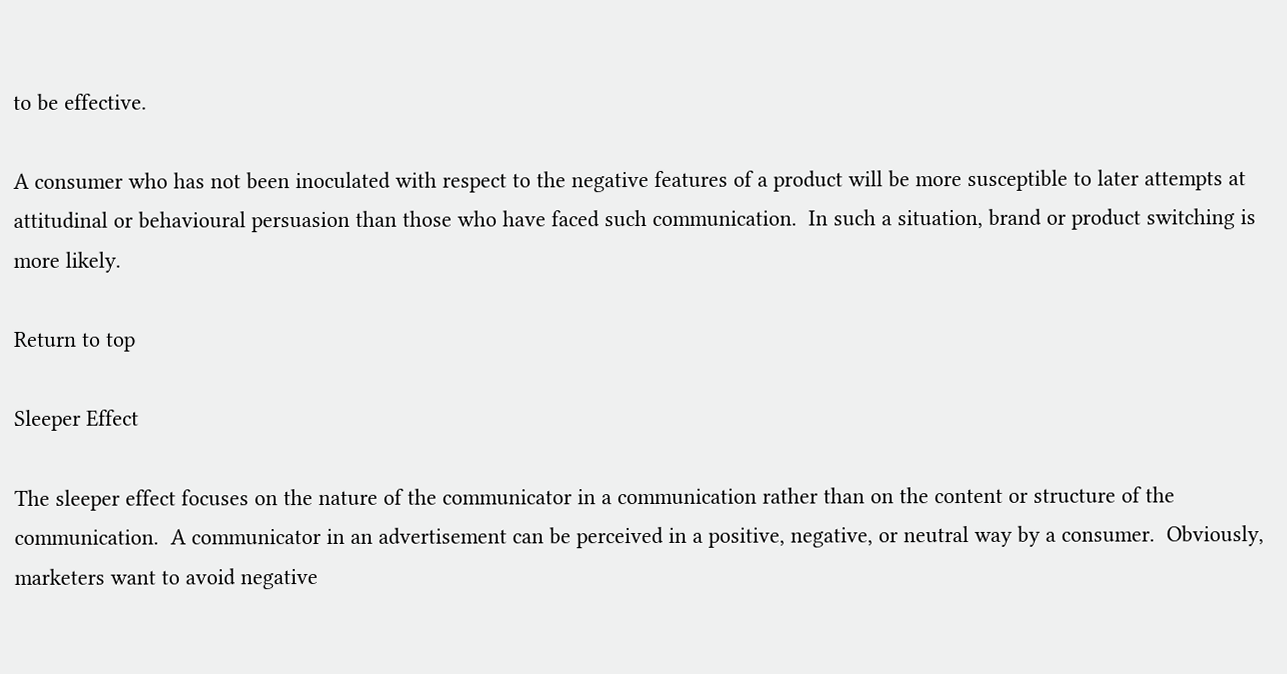to be effective.

A consumer who has not been inoculated with respect to the negative features of a product will be more susceptible to later attempts at attitudinal or behavioural persuasion than those who have faced such communication.  In such a situation, brand or product switching is more likely.

Return to top

Sleeper Effect

The sleeper effect focuses on the nature of the communicator in a communication rather than on the content or structure of the communication.  A communicator in an advertisement can be perceived in a positive, negative, or neutral way by a consumer.  Obviously, marketers want to avoid negative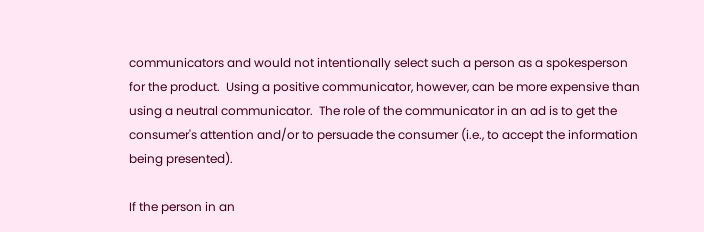communicators and would not intentionally select such a person as a spokesperson for the product.  Using a positive communicator, however, can be more expensive than using a neutral communicator.  The role of the communicator in an ad is to get the consumer's attention and/or to persuade the consumer (i.e., to accept the information being presented).

If the person in an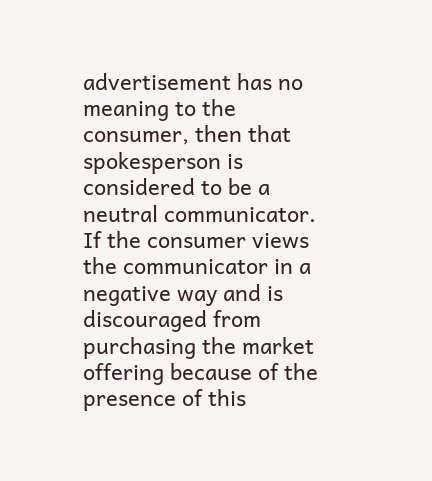advertisement has no meaning to the consumer, then that spokesperson is considered to be a neutral communicator.  If the consumer views the communicator in a negative way and is discouraged from purchasing the market offering because of the presence of this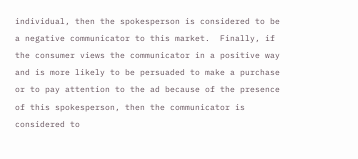individual, then the spokesperson is considered to be a negative communicator to this market.  Finally, if the consumer views the communicator in a positive way and is more likely to be persuaded to make a purchase or to pay attention to the ad because of the presence of this spokesperson, then the communicator is considered to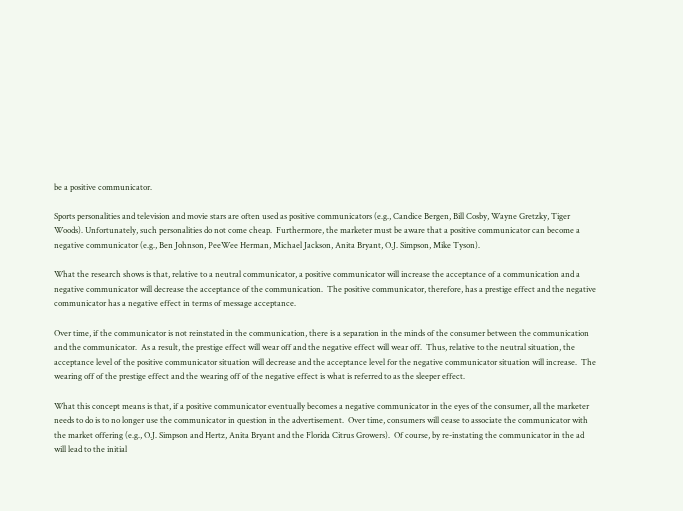be a positive communicator.

Sports personalities and television and movie stars are often used as positive communicators (e.g., Candice Bergen, Bill Cosby, Wayne Gretzky, Tiger Woods). Unfortunately, such personalities do not come cheap.  Furthermore, the marketer must be aware that a positive communicator can become a negative communicator (e.g., Ben Johnson, PeeWee Herman, Michael Jackson, Anita Bryant, O.J. Simpson, Mike Tyson).

What the research shows is that, relative to a neutral communicator, a positive communicator will increase the acceptance of a communication and a negative communicator will decrease the acceptance of the communication.  The positive communicator, therefore, has a prestige effect and the negative communicator has a negative effect in terms of message acceptance.

Over time, if the communicator is not reinstated in the communication, there is a separation in the minds of the consumer between the communication and the communicator.  As a result, the prestige effect will wear off and the negative effect will wear off.  Thus, relative to the neutral situation, the acceptance level of the positive communicator situation will decrease and the acceptance level for the negative communicator situation will increase.  The wearing off of the prestige effect and the wearing off of the negative effect is what is referred to as the sleeper effect.

What this concept means is that, if a positive communicator eventually becomes a negative communicator in the eyes of the consumer, all the marketer needs to do is to no longer use the communicator in question in the advertisement.  Over time, consumers will cease to associate the communicator with the market offering (e.g., O.J. Simpson and Hertz, Anita Bryant and the Florida Citrus Growers).  Of course, by re-instating the communicator in the ad will lead to the initial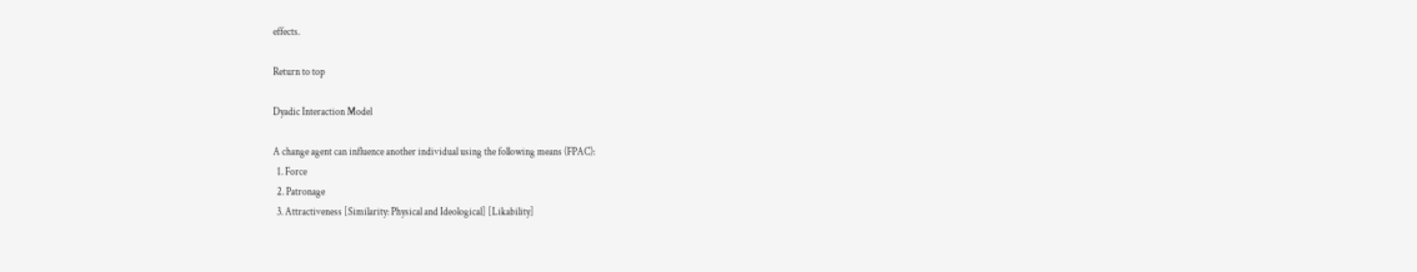effects.

Return to top

Dyadic Interaction Model

A change agent can influence another individual using the following means (FPAC):
  1. Force
  2. Patronage
  3. Attractiveness [Similarity: Physical and Ideological] [Likability]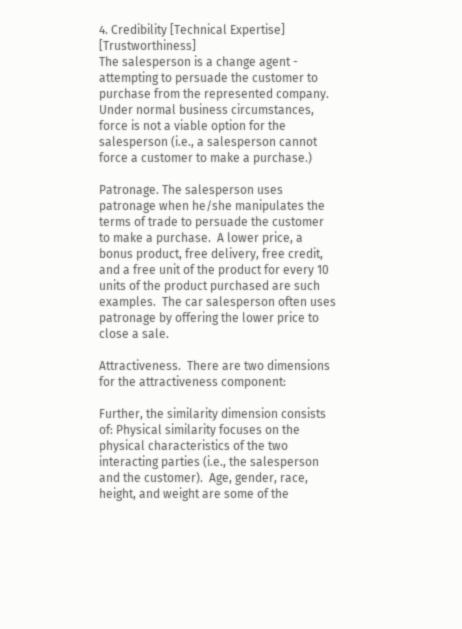4. Credibility [Technical Expertise] [Trustworthiness]
The salesperson is a change agent - attempting to persuade the customer to purchase from the represented company.  Under normal business circumstances, force is not a viable option for the salesperson (i.e., a salesperson cannot force a customer to make a purchase.)

Patronage. The salesperson uses patronage when he/she manipulates the terms of trade to persuade the customer to make a purchase.  A lower price, a bonus product, free delivery, free credit, and a free unit of the product for every 10 units of the product purchased are such examples.  The car salesperson often uses patronage by offering the lower price to close a sale.

Attractiveness.  There are two dimensions for the attractiveness component:

Further, the similarity dimension consists of: Physical similarity focuses on the physical characteristics of the two interacting parties (i.e., the salesperson and the customer).  Age, gender, race, height, and weight are some of the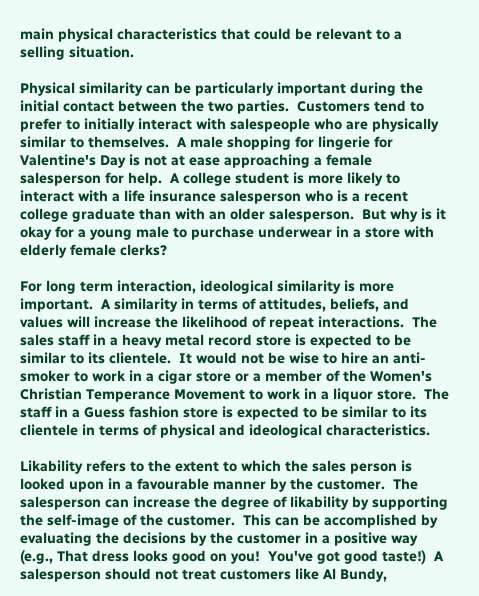main physical characteristics that could be relevant to a selling situation.

Physical similarity can be particularly important during the initial contact between the two parties.  Customers tend to prefer to initially interact with salespeople who are physically similar to themselves.  A male shopping for lingerie for Valentine's Day is not at ease approaching a female salesperson for help.  A college student is more likely to interact with a life insurance salesperson who is a recent college graduate than with an older salesperson.  But why is it okay for a young male to purchase underwear in a store with elderly female clerks?

For long term interaction, ideological similarity is more important.  A similarity in terms of attitudes, beliefs, and values will increase the likelihood of repeat interactions.  The sales staff in a heavy metal record store is expected to be similar to its clientele.  It would not be wise to hire an anti-smoker to work in a cigar store or a member of the Women's Christian Temperance Movement to work in a liquor store.  The staff in a Guess fashion store is expected to be similar to its clientele in terms of physical and ideological characteristics.

Likability refers to the extent to which the sales person is looked upon in a favourable manner by the customer.  The salesperson can increase the degree of likability by supporting the self-image of the customer.  This can be accomplished by evaluating the decisions by the customer in a positive way (e.g., That dress looks good on you!  You've got good taste!)  A salesperson should not treat customers like Al Bundy,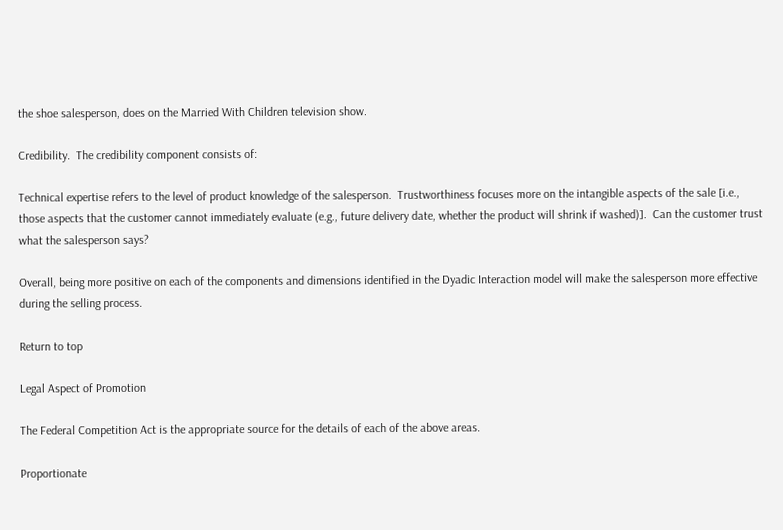the shoe salesperson, does on the Married With Children television show.

Credibility.  The credibility component consists of:

Technical expertise refers to the level of product knowledge of the salesperson.  Trustworthiness focuses more on the intangible aspects of the sale [i.e., those aspects that the customer cannot immediately evaluate (e.g., future delivery date, whether the product will shrink if washed)].  Can the customer trust what the salesperson says?

Overall, being more positive on each of the components and dimensions identified in the Dyadic Interaction model will make the salesperson more effective during the selling process.

Return to top

Legal Aspect of Promotion

The Federal Competition Act is the appropriate source for the details of each of the above areas.

Proportionate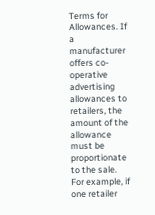Terms for Allowances. If a manufacturer offers co-operative advertising allowances to retailers, the amount of the allowance must be proportionate to the sale.  For example, if one retailer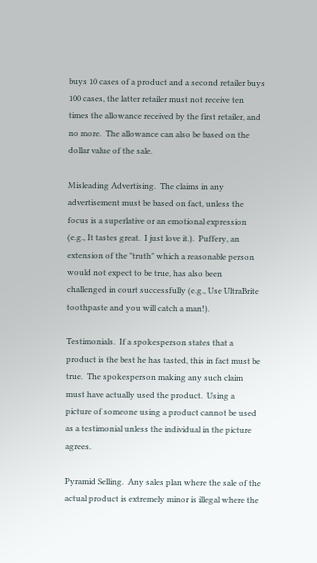buys 10 cases of a product and a second retailer buys 100 cases, the latter retailer must not receive ten times the allowance received by the first retailer, and no more.  The allowance can also be based on the dollar value of the sale.

Misleading Advertising.  The claims in any advertisement must be based on fact, unless the focus is a superlative or an emotional expression (e.g., It tastes great.  I just love it.).  Puffery, an extension of the "truth" which a reasonable person would not expect to be true, has also been challenged in court successfully (e.g., Use UltraBrite toothpaste and you will catch a man!).

Testimonials.  If a spokesperson states that a product is the best he has tasted, this in fact must be true.  The spokesperson making any such claim must have actually used the product.  Using a picture of someone using a product cannot be used as a testimonial unless the individual in the picture agrees.

Pyramid Selling.  Any sales plan where the sale of the actual product is extremely minor is illegal where the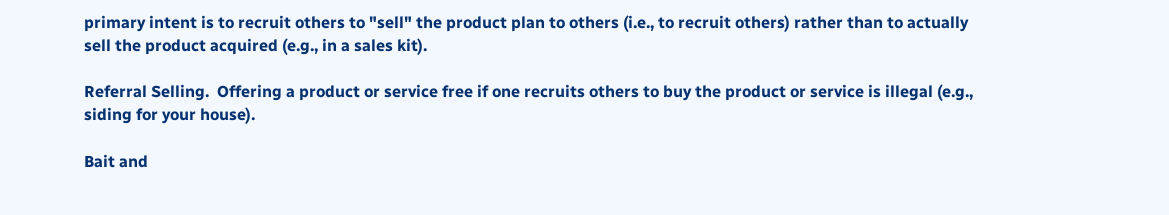primary intent is to recruit others to "sell" the product plan to others (i.e., to recruit others) rather than to actually sell the product acquired (e.g., in a sales kit).

Referral Selling.  Offering a product or service free if one recruits others to buy the product or service is illegal (e.g., siding for your house).

Bait and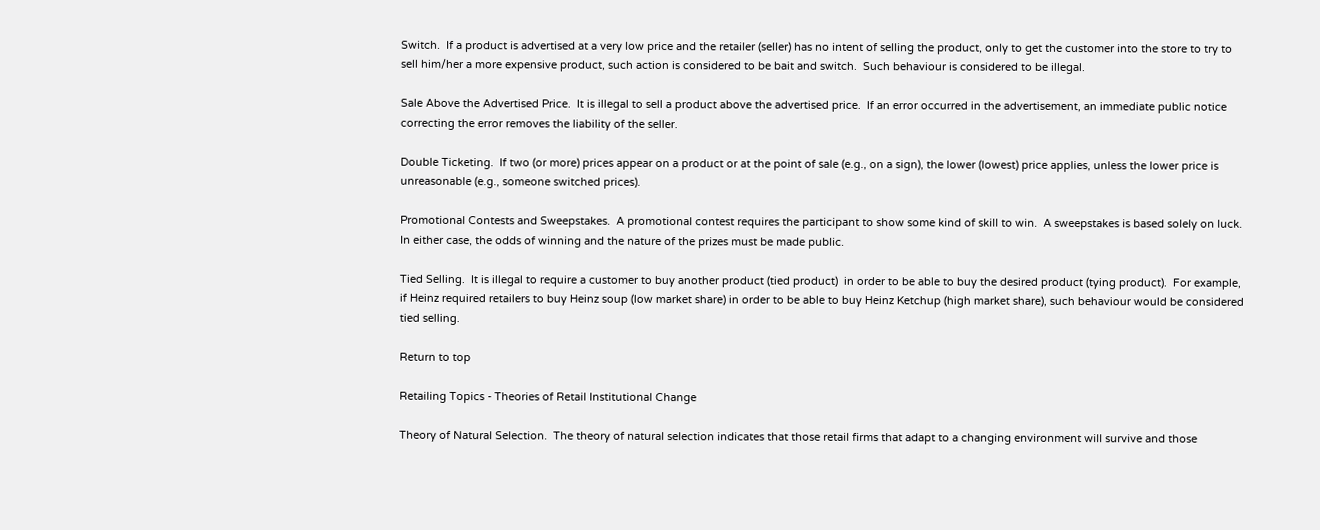Switch.  If a product is advertised at a very low price and the retailer (seller) has no intent of selling the product, only to get the customer into the store to try to sell him/her a more expensive product, such action is considered to be bait and switch.  Such behaviour is considered to be illegal.

Sale Above the Advertised Price.  It is illegal to sell a product above the advertised price.  If an error occurred in the advertisement, an immediate public notice correcting the error removes the liability of the seller.

Double Ticketing.  If two (or more) prices appear on a product or at the point of sale (e.g., on a sign), the lower (lowest) price applies, unless the lower price is unreasonable (e.g., someone switched prices).

Promotional Contests and Sweepstakes.  A promotional contest requires the participant to show some kind of skill to win.  A sweepstakes is based solely on luck.  In either case, the odds of winning and the nature of the prizes must be made public.

Tied Selling.  It is illegal to require a customer to buy another product (tied product)  in order to be able to buy the desired product (tying product).  For example, if Heinz required retailers to buy Heinz soup (low market share) in order to be able to buy Heinz Ketchup (high market share), such behaviour would be considered tied selling.

Return to top

Retailing Topics - Theories of Retail Institutional Change

Theory of Natural Selection.  The theory of natural selection indicates that those retail firms that adapt to a changing environment will survive and those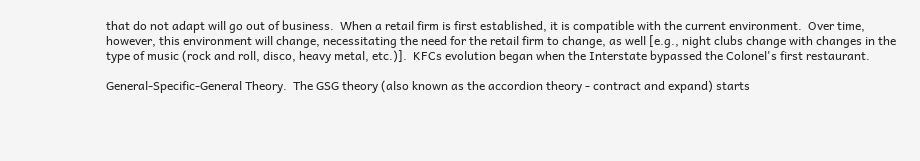that do not adapt will go out of business.  When a retail firm is first established, it is compatible with the current environment.  Over time, however, this environment will change, necessitating the need for the retail firm to change, as well [e.g., night clubs change with changes in the type of music (rock and roll, disco, heavy metal, etc.)].  KFCs evolution began when the Interstate bypassed the Colonel's first restaurant.

General-Specific-General Theory.  The GSG theory (also known as the accordion theory - contract and expand) starts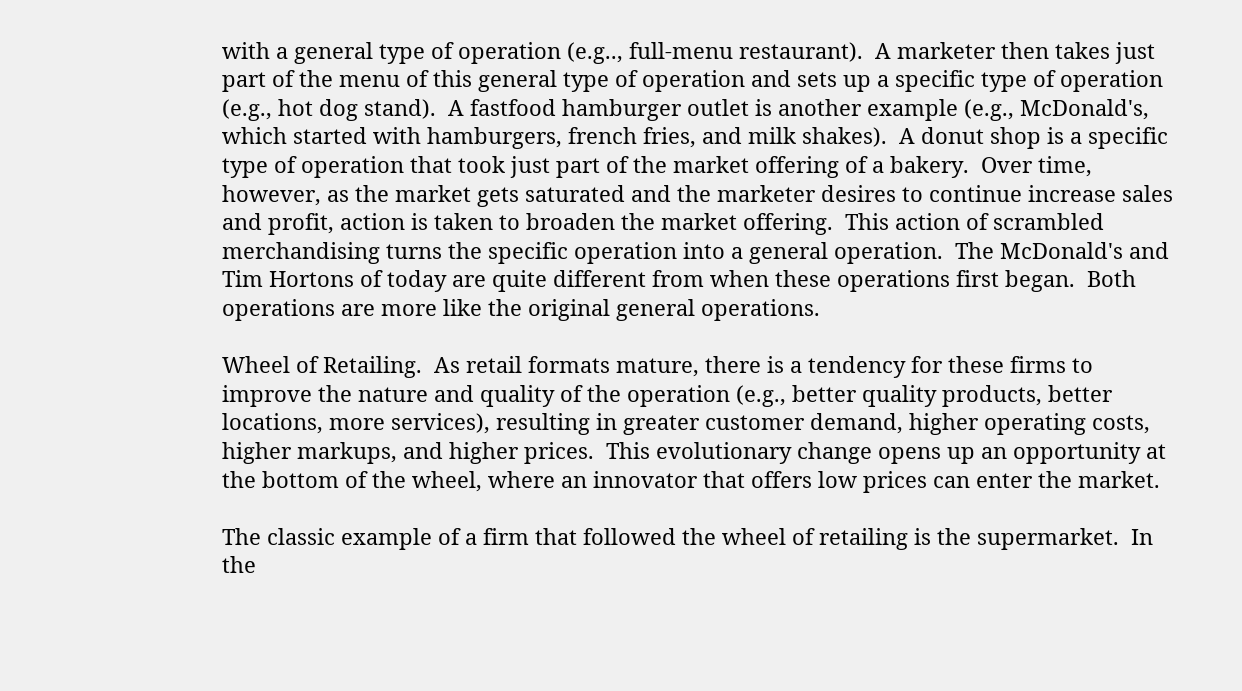with a general type of operation (e.g.., full-menu restaurant).  A marketer then takes just part of the menu of this general type of operation and sets up a specific type of operation  (e.g., hot dog stand).  A fastfood hamburger outlet is another example (e.g., McDonald's, which started with hamburgers, french fries, and milk shakes).  A donut shop is a specific type of operation that took just part of the market offering of a bakery.  Over time, however, as the market gets saturated and the marketer desires to continue increase sales and profit, action is taken to broaden the market offering.  This action of scrambled merchandising turns the specific operation into a general operation.  The McDonald's and Tim Hortons of today are quite different from when these operations first began.  Both operations are more like the original general operations.

Wheel of Retailing.  As retail formats mature, there is a tendency for these firms to improve the nature and quality of the operation (e.g., better quality products, better locations, more services), resulting in greater customer demand, higher operating costs, higher markups, and higher prices.  This evolutionary change opens up an opportunity at the bottom of the wheel, where an innovator that offers low prices can enter the market.

The classic example of a firm that followed the wheel of retailing is the supermarket.  In the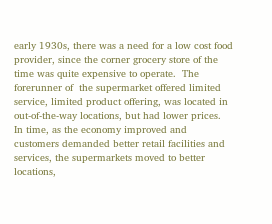early 1930s, there was a need for a low cost food provider, since the corner grocery store of the time was quite expensive to operate.  The forerunner of  the supermarket offered limited service, limited product offering, was located in out-of-the-way locations, but had lower prices.  In time, as the economy improved and customers demanded better retail facilities and services, the supermarkets moved to better locations,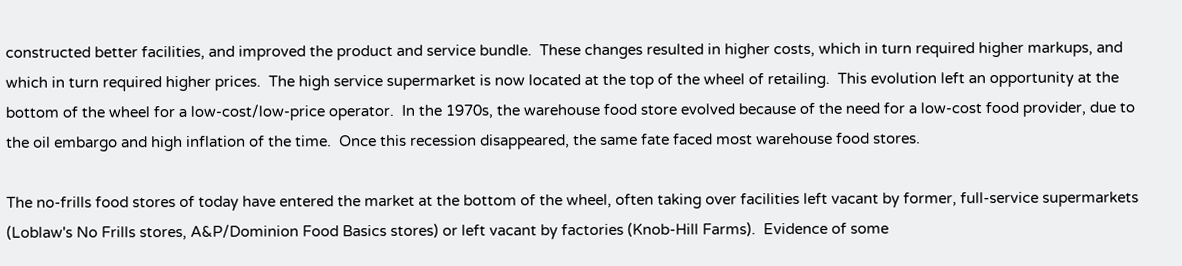constructed better facilities, and improved the product and service bundle.  These changes resulted in higher costs, which in turn required higher markups, and which in turn required higher prices.  The high service supermarket is now located at the top of the wheel of retailing.  This evolution left an opportunity at the bottom of the wheel for a low-cost/low-price operator.  In the 1970s, the warehouse food store evolved because of the need for a low-cost food provider, due to the oil embargo and high inflation of the time.  Once this recession disappeared, the same fate faced most warehouse food stores.

The no-frills food stores of today have entered the market at the bottom of the wheel, often taking over facilities left vacant by former, full-service supermarkets (Loblaw's No Frills stores, A&P/Dominion Food Basics stores) or left vacant by factories (Knob-Hill Farms).  Evidence of some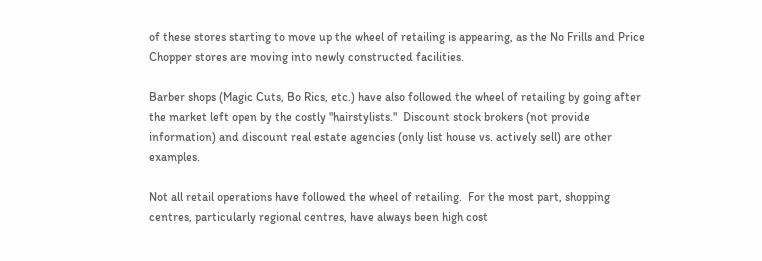of these stores starting to move up the wheel of retailing is appearing, as the No Frills and Price Chopper stores are moving into newly constructed facilities.

Barber shops (Magic Cuts, Bo Rics, etc.) have also followed the wheel of retailing by going after the market left open by the costly "hairstylists."  Discount stock brokers (not provide information) and discount real estate agencies (only list house vs. actively sell) are other examples.

Not all retail operations have followed the wheel of retailing.  For the most part, shopping centres, particularly regional centres, have always been high cost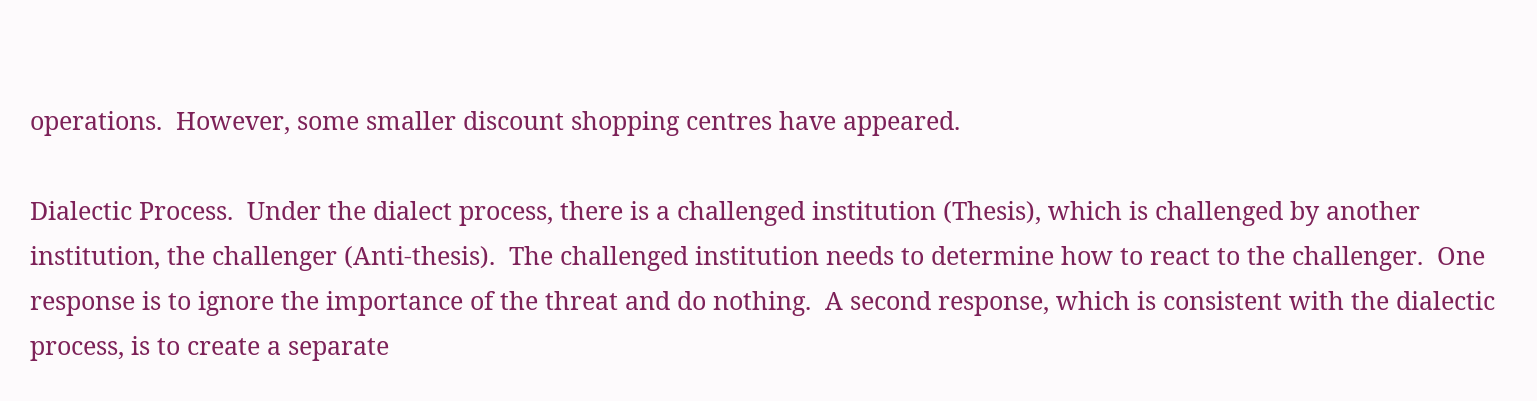operations.  However, some smaller discount shopping centres have appeared.

Dialectic Process.  Under the dialect process, there is a challenged institution (Thesis), which is challenged by another institution, the challenger (Anti-thesis).  The challenged institution needs to determine how to react to the challenger.  One response is to ignore the importance of the threat and do nothing.  A second response, which is consistent with the dialectic process, is to create a separate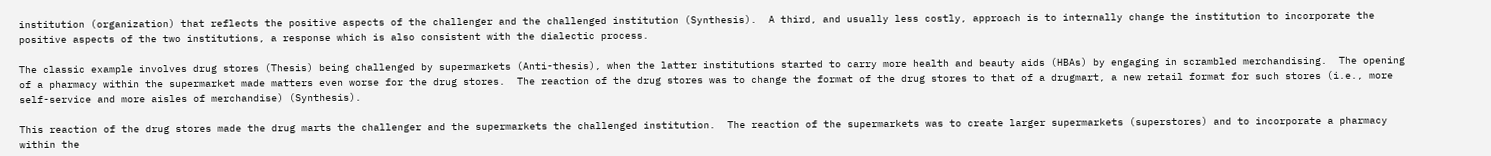institution (organization) that reflects the positive aspects of the challenger and the challenged institution (Synthesis).  A third, and usually less costly, approach is to internally change the institution to incorporate the positive aspects of the two institutions, a response which is also consistent with the dialectic process.

The classic example involves drug stores (Thesis) being challenged by supermarkets (Anti-thesis), when the latter institutions started to carry more health and beauty aids (HBAs) by engaging in scrambled merchandising.  The opening of a pharmacy within the supermarket made matters even worse for the drug stores.  The reaction of the drug stores was to change the format of the drug stores to that of a drugmart, a new retail format for such stores (i.e., more self-service and more aisles of merchandise) (Synthesis).

This reaction of the drug stores made the drug marts the challenger and the supermarkets the challenged institution.  The reaction of the supermarkets was to create larger supermarkets (superstores) and to incorporate a pharmacy within the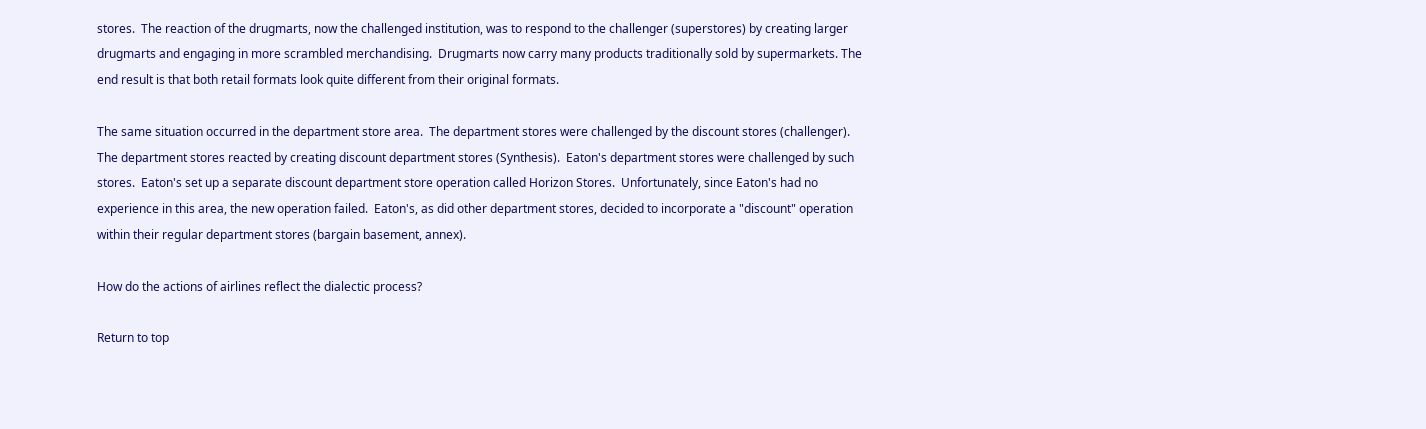stores.  The reaction of the drugmarts, now the challenged institution, was to respond to the challenger (superstores) by creating larger drugmarts and engaging in more scrambled merchandising.  Drugmarts now carry many products traditionally sold by supermarkets. The end result is that both retail formats look quite different from their original formats.

The same situation occurred in the department store area.  The department stores were challenged by the discount stores (challenger).  The department stores reacted by creating discount department stores (Synthesis).  Eaton's department stores were challenged by such stores.  Eaton's set up a separate discount department store operation called Horizon Stores.  Unfortunately, since Eaton's had no experience in this area, the new operation failed.  Eaton's, as did other department stores, decided to incorporate a "discount" operation within their regular department stores (bargain basement, annex).

How do the actions of airlines reflect the dialectic process?

Return to top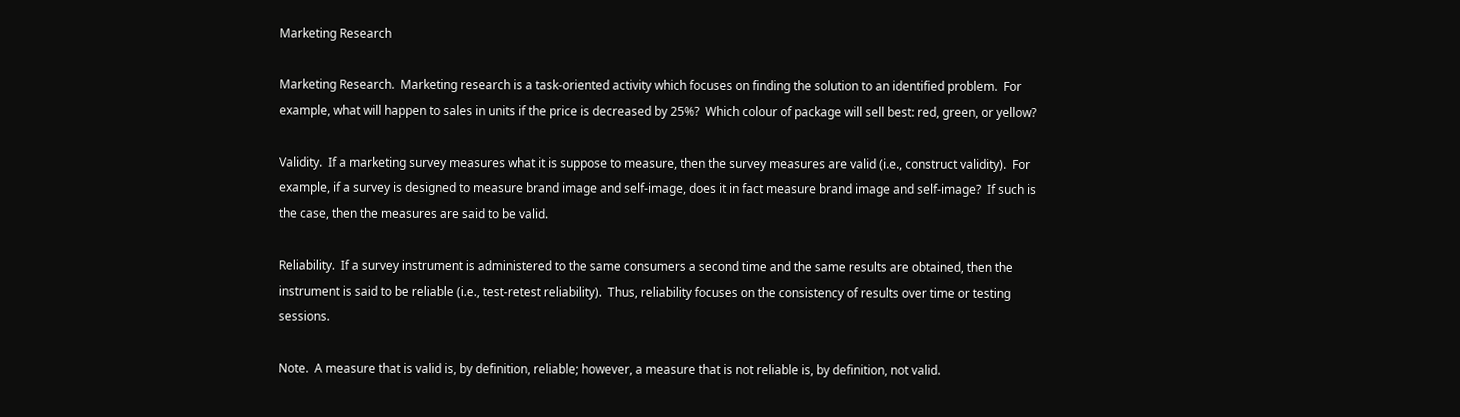Marketing Research

Marketing Research.  Marketing research is a task-oriented activity which focuses on finding the solution to an identified problem.  For example, what will happen to sales in units if the price is decreased by 25%?  Which colour of package will sell best: red, green, or yellow?

Validity.  If a marketing survey measures what it is suppose to measure, then the survey measures are valid (i.e., construct validity).  For example, if a survey is designed to measure brand image and self-image, does it in fact measure brand image and self-image?  If such is the case, then the measures are said to be valid.

Reliability.  If a survey instrument is administered to the same consumers a second time and the same results are obtained, then the instrument is said to be reliable (i.e., test-retest reliability).  Thus, reliability focuses on the consistency of results over time or testing sessions.

Note.  A measure that is valid is, by definition, reliable; however, a measure that is not reliable is, by definition, not valid.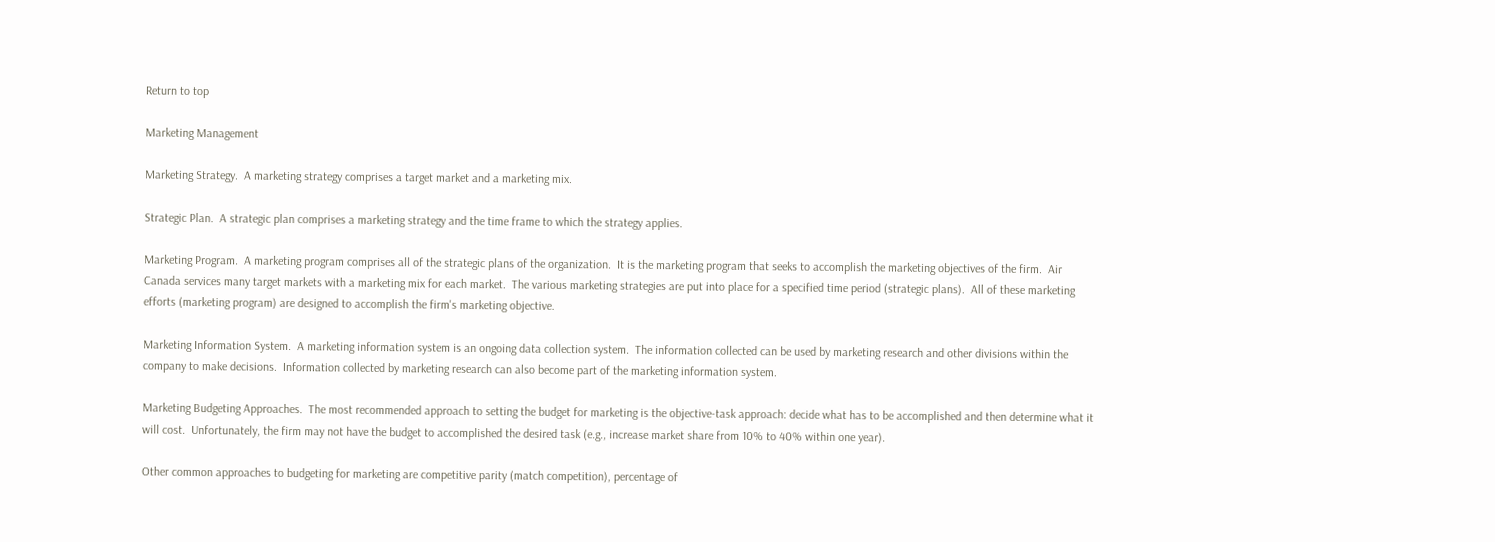Return to top

Marketing Management

Marketing Strategy.  A marketing strategy comprises a target market and a marketing mix.

Strategic Plan.  A strategic plan comprises a marketing strategy and the time frame to which the strategy applies.

Marketing Program.  A marketing program comprises all of the strategic plans of the organization.  It is the marketing program that seeks to accomplish the marketing objectives of the firm.  Air Canada services many target markets with a marketing mix for each market.  The various marketing strategies are put into place for a specified time period (strategic plans).  All of these marketing efforts (marketing program) are designed to accomplish the firm's marketing objective.

Marketing Information System.  A marketing information system is an ongoing data collection system.  The information collected can be used by marketing research and other divisions within the company to make decisions.  Information collected by marketing research can also become part of the marketing information system.

Marketing Budgeting Approaches.  The most recommended approach to setting the budget for marketing is the objective-task approach: decide what has to be accomplished and then determine what it will cost.  Unfortunately, the firm may not have the budget to accomplished the desired task (e.g., increase market share from 10% to 40% within one year).

Other common approaches to budgeting for marketing are competitive parity (match competition), percentage of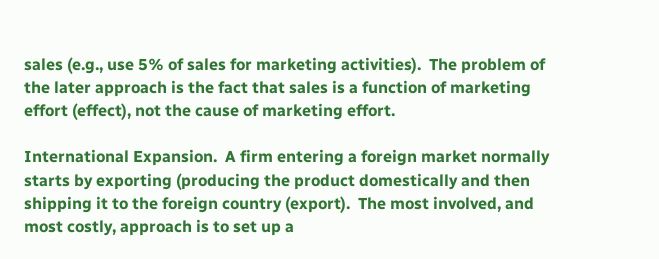sales (e.g., use 5% of sales for marketing activities).  The problem of the later approach is the fact that sales is a function of marketing effort (effect), not the cause of marketing effort.

International Expansion.  A firm entering a foreign market normally starts by exporting (producing the product domestically and then shipping it to the foreign country (export).  The most involved, and most costly, approach is to set up a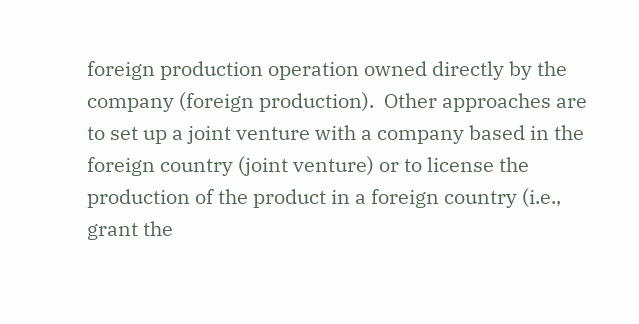foreign production operation owned directly by the company (foreign production).  Other approaches are to set up a joint venture with a company based in the foreign country (joint venture) or to license the production of the product in a foreign country (i.e., grant the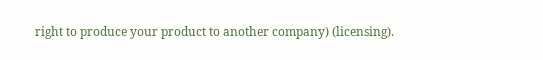right to produce your product to another company) (licensing).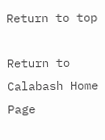Return to top

Return to Calabash Home Page